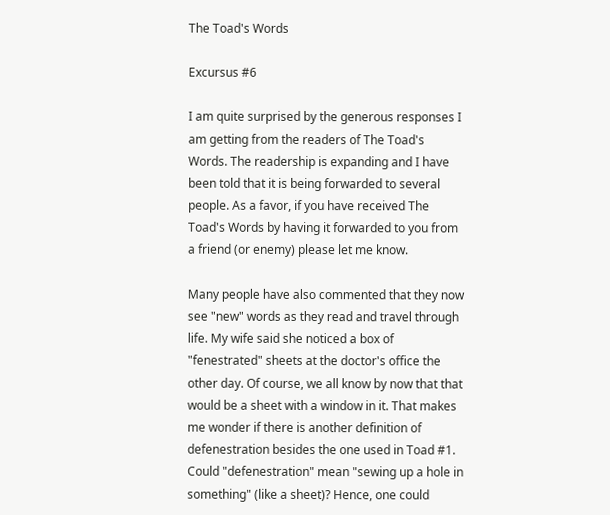The Toad's Words

Excursus #6

I am quite surprised by the generous responses I am getting from the readers of The Toad's Words. The readership is expanding and I have been told that it is being forwarded to several people. As a favor, if you have received The Toad's Words by having it forwarded to you from a friend (or enemy) please let me know.

Many people have also commented that they now see "new" words as they read and travel through life. My wife said she noticed a box of "fenestrated" sheets at the doctor's office the other day. Of course, we all know by now that that would be a sheet with a window in it. That makes me wonder if there is another definition of defenestration besides the one used in Toad #1. Could "defenestration" mean "sewing up a hole in something" (like a sheet)? Hence, one could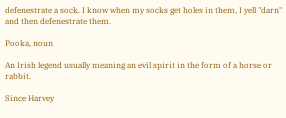defenestrate a sock. I know when my socks get holes in them, I yell "darn" and then defenestrate them.

Pooka, noun

An Irish legend usually meaning an evil spirit in the form of a horse or rabbit.

Since Harvey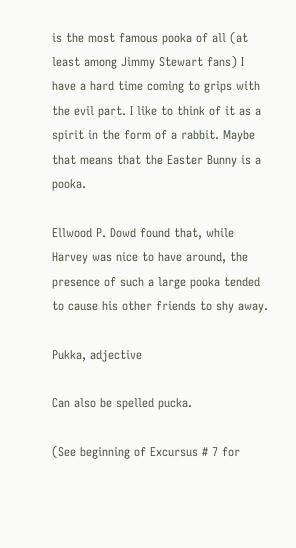is the most famous pooka of all (at least among Jimmy Stewart fans) I have a hard time coming to grips with the evil part. I like to think of it as a spirit in the form of a rabbit. Maybe that means that the Easter Bunny is a pooka.

Ellwood P. Dowd found that, while Harvey was nice to have around, the presence of such a large pooka tended to cause his other friends to shy away.

Pukka, adjective

Can also be spelled pucka.

(See beginning of Excursus # 7 for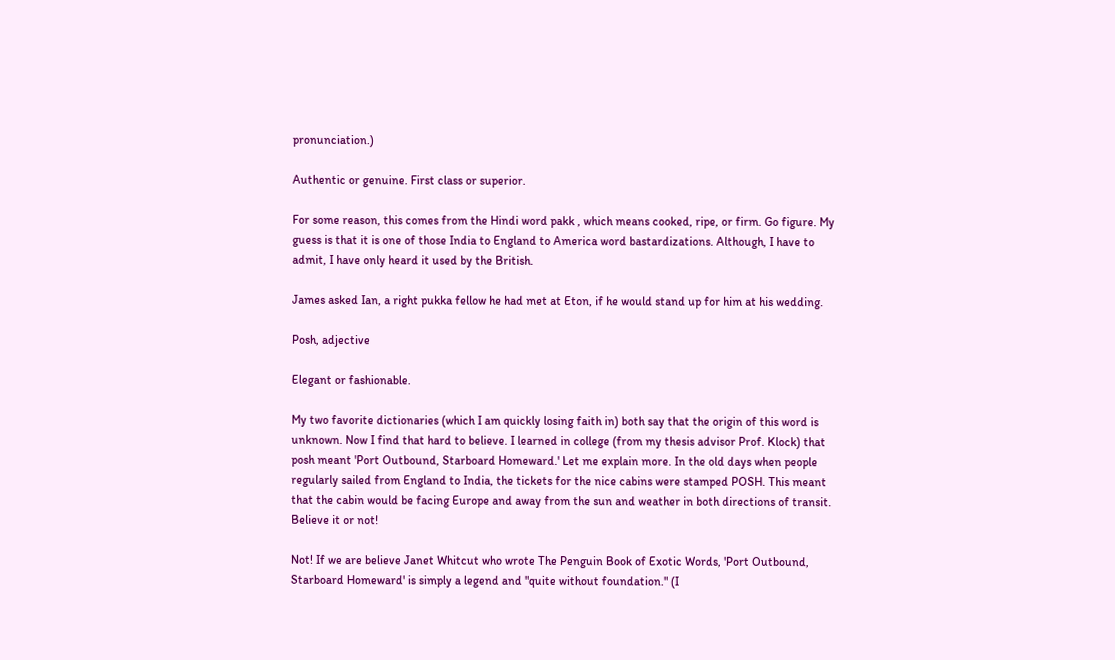pronunciation.)

Authentic or genuine. First class or superior.

For some reason, this comes from the Hindi word pakk , which means cooked, ripe, or firm. Go figure. My guess is that it is one of those India to England to America word bastardizations. Although, I have to admit, I have only heard it used by the British.

James asked Ian, a right pukka fellow he had met at Eton, if he would stand up for him at his wedding.

Posh, adjective

Elegant or fashionable.

My two favorite dictionaries (which I am quickly losing faith in) both say that the origin of this word is unknown. Now I find that hard to believe. I learned in college (from my thesis advisor Prof. Klock) that posh meant 'Port Outbound, Starboard Homeward.' Let me explain more. In the old days when people regularly sailed from England to India, the tickets for the nice cabins were stamped POSH. This meant that the cabin would be facing Europe and away from the sun and weather in both directions of transit. Believe it or not!

Not! If we are believe Janet Whitcut who wrote The Penguin Book of Exotic Words, 'Port Outbound, Starboard Homeward' is simply a legend and "quite without foundation." (I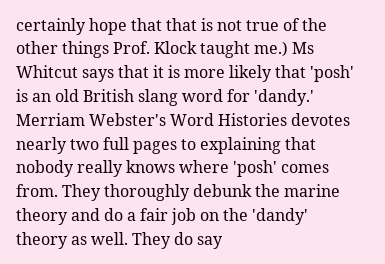certainly hope that that is not true of the other things Prof. Klock taught me.) Ms Whitcut says that it is more likely that 'posh' is an old British slang word for 'dandy.' Merriam Webster's Word Histories devotes nearly two full pages to explaining that nobody really knows where 'posh' comes from. They thoroughly debunk the marine theory and do a fair job on the 'dandy' theory as well. They do say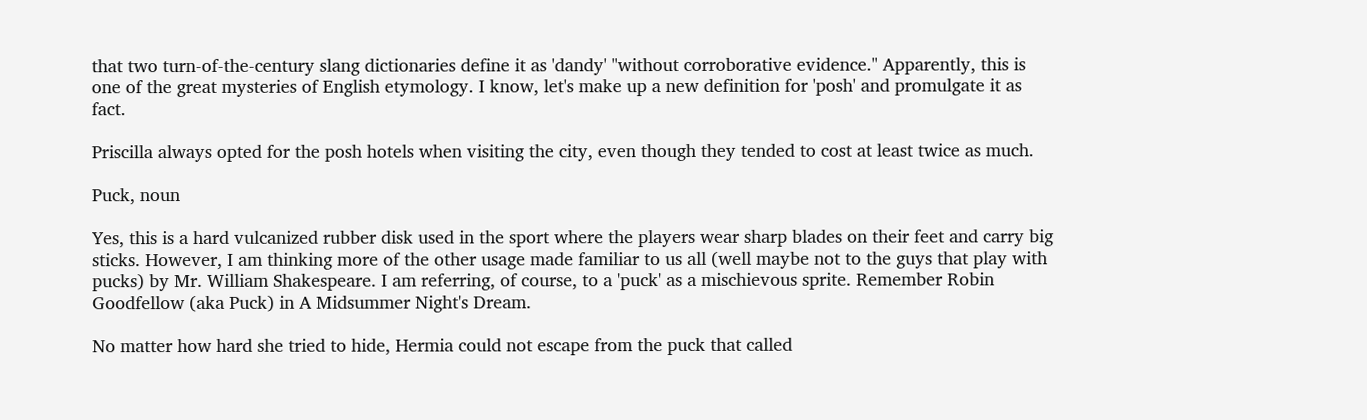that two turn-of-the-century slang dictionaries define it as 'dandy' "without corroborative evidence." Apparently, this is one of the great mysteries of English etymology. I know, let's make up a new definition for 'posh' and promulgate it as fact.

Priscilla always opted for the posh hotels when visiting the city, even though they tended to cost at least twice as much.

Puck, noun

Yes, this is a hard vulcanized rubber disk used in the sport where the players wear sharp blades on their feet and carry big sticks. However, I am thinking more of the other usage made familiar to us all (well maybe not to the guys that play with pucks) by Mr. William Shakespeare. I am referring, of course, to a 'puck' as a mischievous sprite. Remember Robin Goodfellow (aka Puck) in A Midsummer Night's Dream.

No matter how hard she tried to hide, Hermia could not escape from the puck that called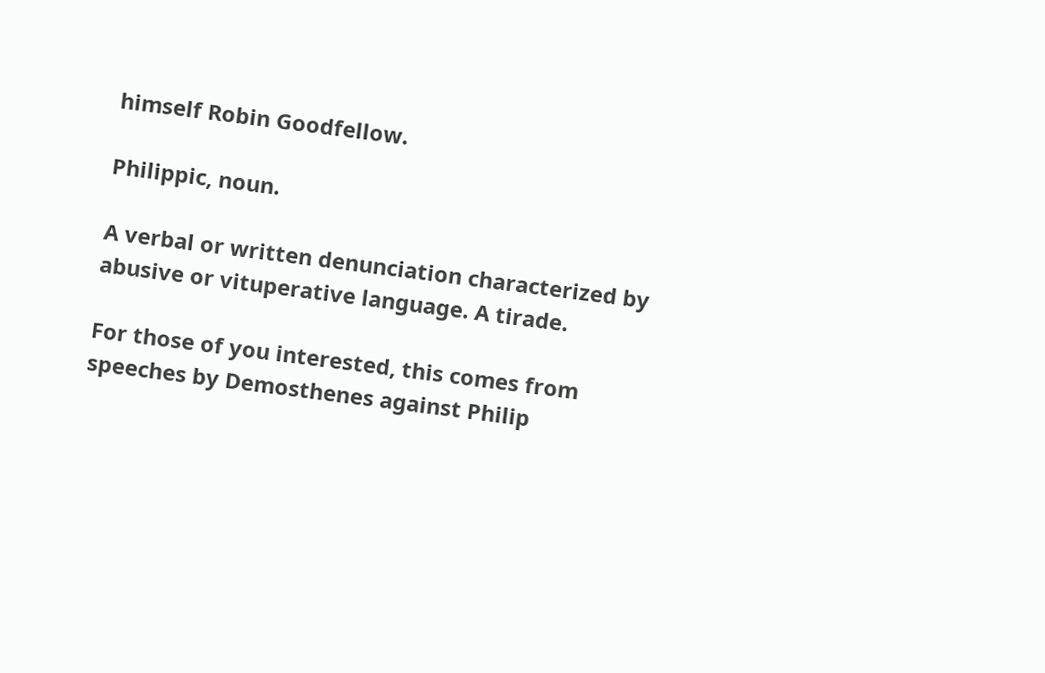himself Robin Goodfellow.

Philippic, noun.

A verbal or written denunciation characterized by abusive or vituperative language. A tirade.

For those of you interested, this comes from speeches by Demosthenes against Philip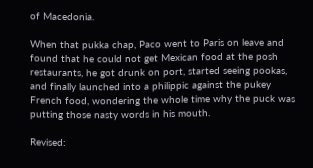of Macedonia.

When that pukka chap, Paco went to Paris on leave and found that he could not get Mexican food at the posh restaurants, he got drunk on port, started seeing pookas, and finally launched into a philippic against the pukey French food, wondering the whole time why the puck was putting those nasty words in his mouth.

Revised: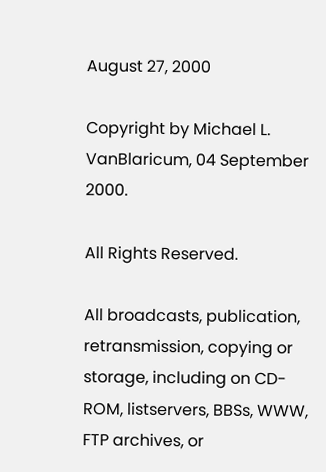August 27, 2000

Copyright by Michael L. VanBlaricum, 04 September 2000.

All Rights Reserved.

All broadcasts, publication, retransmission, copying or storage, including on CD-ROM, listservers, BBSs, WWW, FTP archives, or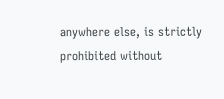anywhere else, is strictly prohibited without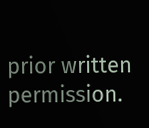prior written permission.